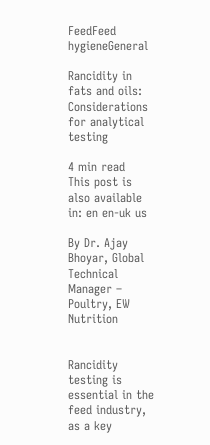FeedFeed hygieneGeneral

Rancidity in fats and oils: Considerations for analytical testing

4 min read
This post is also available in: en en-uk us

By Dr. Ajay Bhoyar, Global Technical Manager – Poultry, EW Nutrition


Rancidity testing is essential in the feed industry, as a key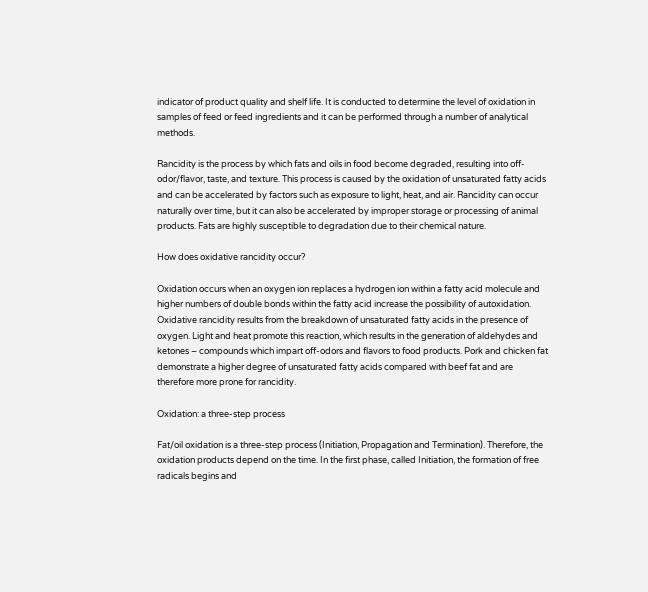indicator of product quality and shelf life. It is conducted to determine the level of oxidation in samples of feed or feed ingredients and it can be performed through a number of analytical methods.

Rancidity is the process by which fats and oils in food become degraded, resulting into off-odor/flavor, taste, and texture. This process is caused by the oxidation of unsaturated fatty acids and can be accelerated by factors such as exposure to light, heat, and air. Rancidity can occur naturally over time, but it can also be accelerated by improper storage or processing of animal products. Fats are highly susceptible to degradation due to their chemical nature.

How does oxidative rancidity occur?

Oxidation occurs when an oxygen ion replaces a hydrogen ion within a fatty acid molecule and higher numbers of double bonds within the fatty acid increase the possibility of autoxidation. Oxidative rancidity results from the breakdown of unsaturated fatty acids in the presence of oxygen. Light and heat promote this reaction, which results in the generation of aldehydes and ketones – compounds which impart off-odors and flavors to food products. Pork and chicken fat demonstrate a higher degree of unsaturated fatty acids compared with beef fat and are therefore more prone for rancidity.

Oxidation: a three-step process

Fat/oil oxidation is a three-step process (Initiation, Propagation and Termination). Therefore, the oxidation products depend on the time. In the first phase, called Initiation, the formation of free radicals begins and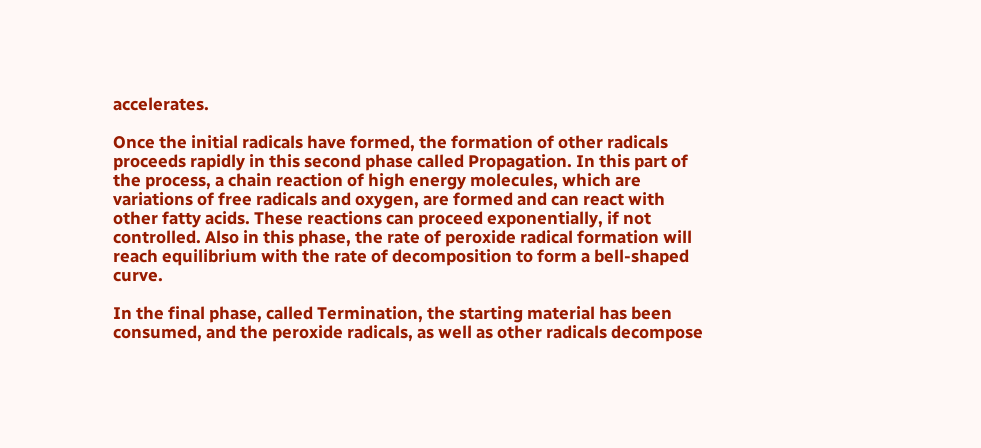accelerates.

Once the initial radicals have formed, the formation of other radicals proceeds rapidly in this second phase called Propagation. In this part of the process, a chain reaction of high energy molecules, which are variations of free radicals and oxygen, are formed and can react with other fatty acids. These reactions can proceed exponentially, if not controlled. Also in this phase, the rate of peroxide radical formation will reach equilibrium with the rate of decomposition to form a bell-shaped curve.

In the final phase, called Termination, the starting material has been consumed, and the peroxide radicals, as well as other radicals decompose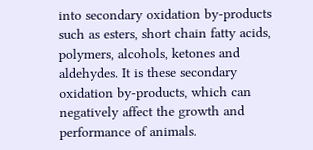into secondary oxidation by-products such as esters, short chain fatty acids, polymers, alcohols, ketones and aldehydes. It is these secondary oxidation by-products, which can negatively affect the growth and performance of animals.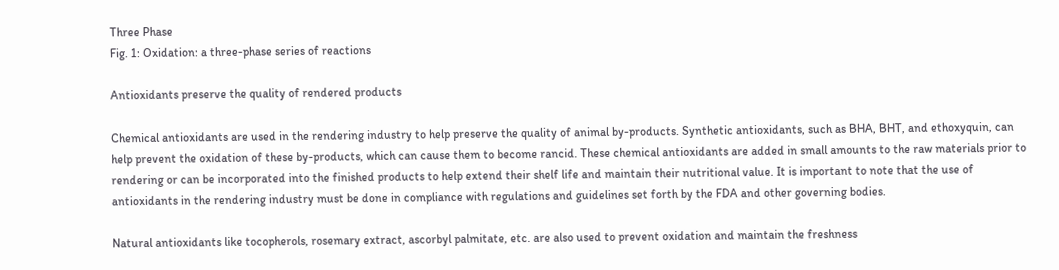Three Phase
Fig. 1: Oxidation: a three-phase series of reactions

Antioxidants preserve the quality of rendered products

Chemical antioxidants are used in the rendering industry to help preserve the quality of animal by-products. Synthetic antioxidants, such as BHA, BHT, and ethoxyquin, can help prevent the oxidation of these by-products, which can cause them to become rancid. These chemical antioxidants are added in small amounts to the raw materials prior to rendering or can be incorporated into the finished products to help extend their shelf life and maintain their nutritional value. It is important to note that the use of antioxidants in the rendering industry must be done in compliance with regulations and guidelines set forth by the FDA and other governing bodies.

Natural antioxidants like tocopherols, rosemary extract, ascorbyl palmitate, etc. are also used to prevent oxidation and maintain the freshness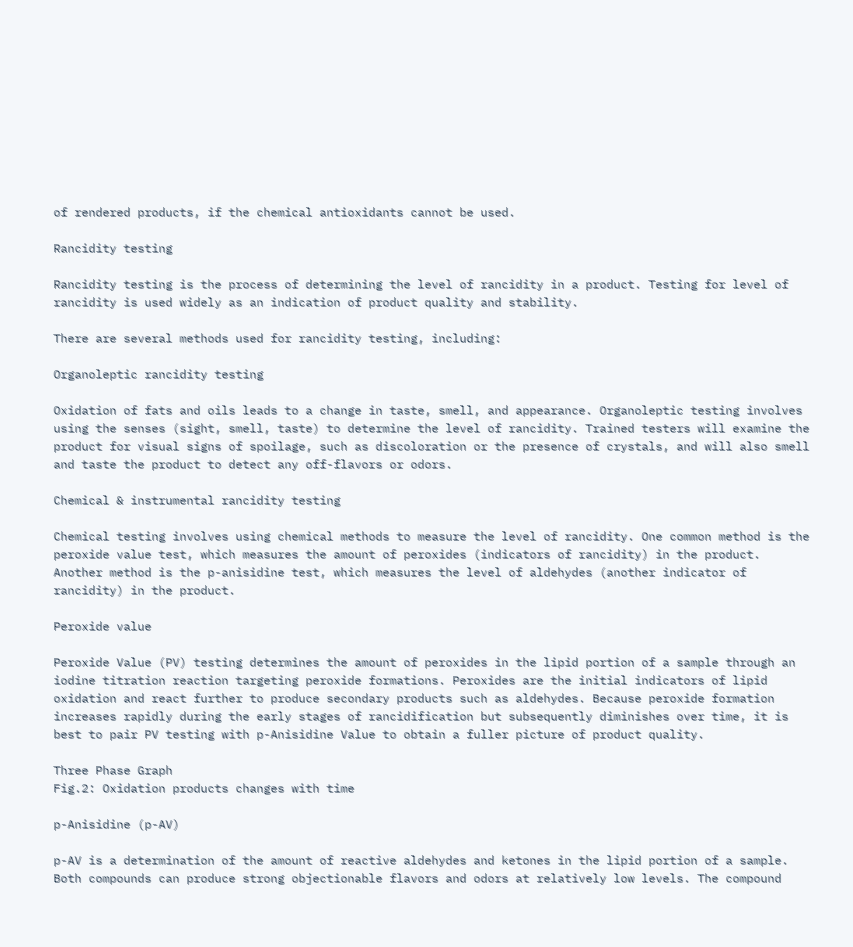of rendered products, if the chemical antioxidants cannot be used.

Rancidity testing

Rancidity testing is the process of determining the level of rancidity in a product. Testing for level of rancidity is used widely as an indication of product quality and stability.

There are several methods used for rancidity testing, including:

Organoleptic rancidity testing

Oxidation of fats and oils leads to a change in taste, smell, and appearance. Organoleptic testing involves using the senses (sight, smell, taste) to determine the level of rancidity. Trained testers will examine the product for visual signs of spoilage, such as discoloration or the presence of crystals, and will also smell and taste the product to detect any off-flavors or odors.

Chemical & instrumental rancidity testing

Chemical testing involves using chemical methods to measure the level of rancidity. One common method is the peroxide value test, which measures the amount of peroxides (indicators of rancidity) in the product. Another method is the p-anisidine test, which measures the level of aldehydes (another indicator of rancidity) in the product.

Peroxide value

Peroxide Value (PV) testing determines the amount of peroxides in the lipid portion of a sample through an iodine titration reaction targeting peroxide formations. Peroxides are the initial indicators of lipid oxidation and react further to produce secondary products such as aldehydes. Because peroxide formation increases rapidly during the early stages of rancidification but subsequently diminishes over time, it is best to pair PV testing with p-Anisidine Value to obtain a fuller picture of product quality.

Three Phase Graph
Fig.2: Oxidation products changes with time

p-Anisidine (p-AV)

p-AV is a determination of the amount of reactive aldehydes and ketones in the lipid portion of a sample. Both compounds can produce strong objectionable flavors and odors at relatively low levels. The compound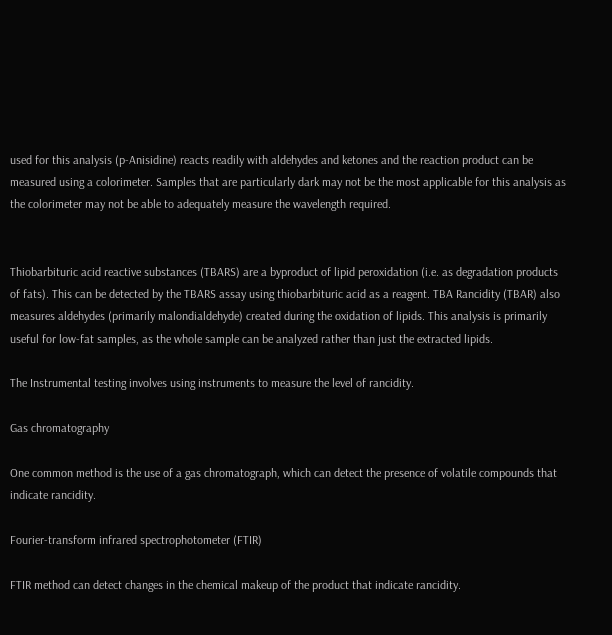used for this analysis (p-Anisidine) reacts readily with aldehydes and ketones and the reaction product can be measured using a colorimeter. Samples that are particularly dark may not be the most applicable for this analysis as the colorimeter may not be able to adequately measure the wavelength required.


Thiobarbituric acid reactive substances (TBARS) are a byproduct of lipid peroxidation (i.e. as degradation products of fats). This can be detected by the TBARS assay using thiobarbituric acid as a reagent. TBA Rancidity (TBAR) also measures aldehydes (primarily malondialdehyde) created during the oxidation of lipids. This analysis is primarily useful for low-fat samples, as the whole sample can be analyzed rather than just the extracted lipids.

The Instrumental testing involves using instruments to measure the level of rancidity.

Gas chromatography

One common method is the use of a gas chromatograph, which can detect the presence of volatile compounds that indicate rancidity.

Fourier-transform infrared spectrophotometer (FTIR)

FTIR method can detect changes in the chemical makeup of the product that indicate rancidity.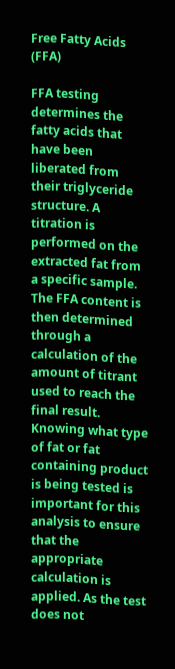Free Fatty Acids (FFA)

FFA testing determines the fatty acids that have been liberated from their triglyceride structure. A titration is performed on the extracted fat from a specific sample. The FFA content is then determined through a calculation of the amount of titrant used to reach the final result. Knowing what type of fat or fat containing product is being tested is important for this analysis to ensure that the appropriate calculation is applied. As the test does not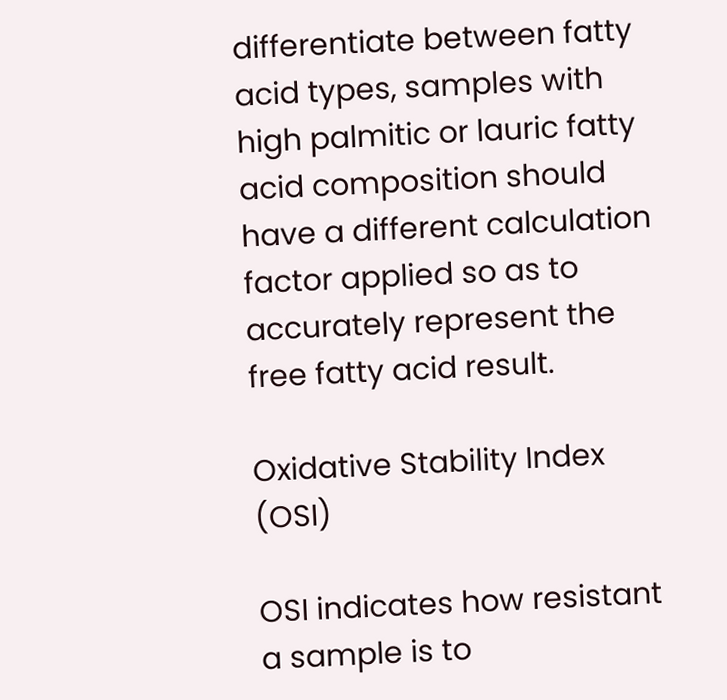differentiate between fatty acid types, samples with high palmitic or lauric fatty acid composition should have a different calculation factor applied so as to accurately represent the free fatty acid result.

Oxidative Stability Index (OSI)

OSI indicates how resistant a sample is to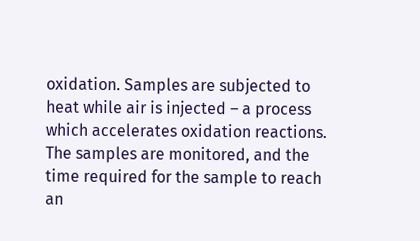oxidation. Samples are subjected to heat while air is injected – a process which accelerates oxidation reactions. The samples are monitored, and the time required for the sample to reach an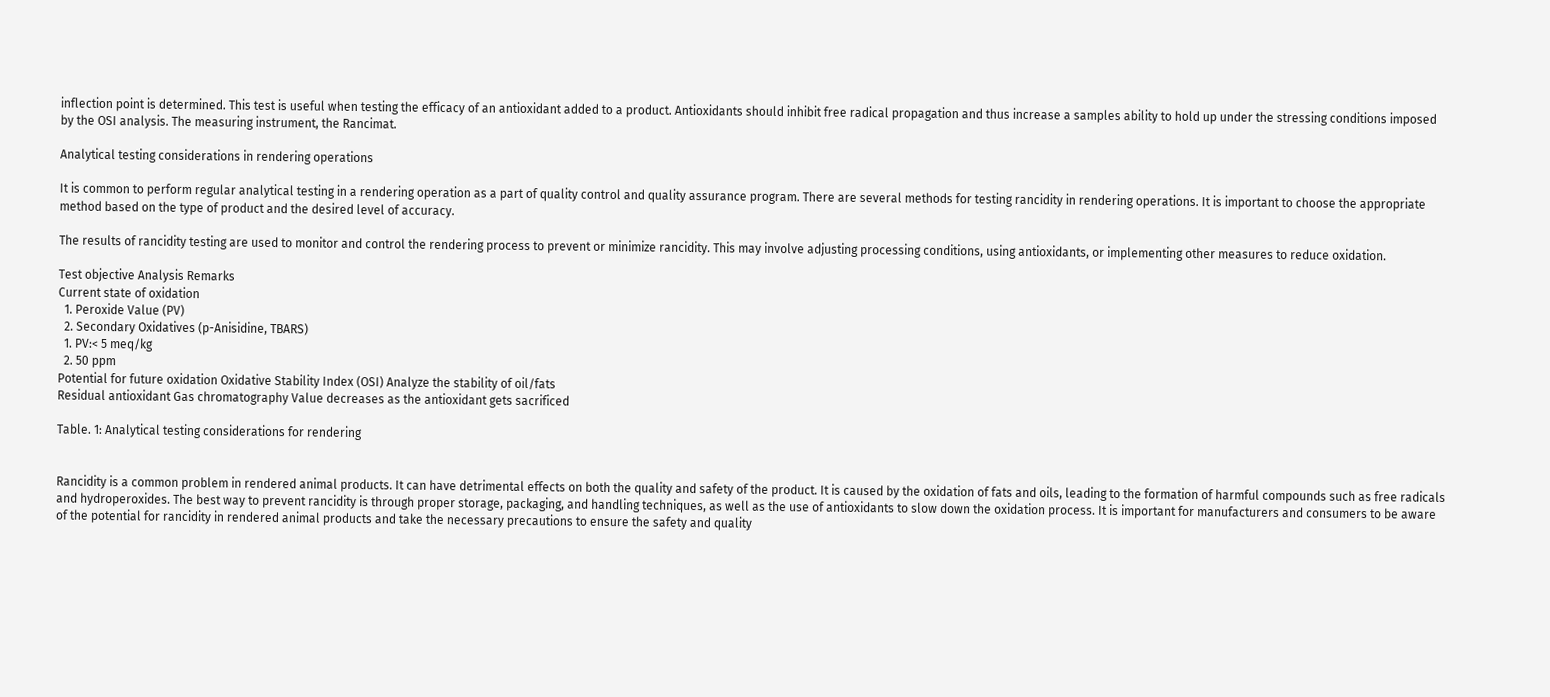inflection point is determined. This test is useful when testing the efficacy of an antioxidant added to a product. Antioxidants should inhibit free radical propagation and thus increase a samples ability to hold up under the stressing conditions imposed by the OSI analysis. The measuring instrument, the Rancimat.

Analytical testing considerations in rendering operations

It is common to perform regular analytical testing in a rendering operation as a part of quality control and quality assurance program. There are several methods for testing rancidity in rendering operations. It is important to choose the appropriate method based on the type of product and the desired level of accuracy.

The results of rancidity testing are used to monitor and control the rendering process to prevent or minimize rancidity. This may involve adjusting processing conditions, using antioxidants, or implementing other measures to reduce oxidation.

Test objective Analysis Remarks
Current state of oxidation
  1. Peroxide Value (PV)
  2. Secondary Oxidatives (p-Anisidine, TBARS)
  1. PV:< 5 meq/kg
  2. 50 ppm
Potential for future oxidation Oxidative Stability Index (OSI) Analyze the stability of oil/fats
Residual antioxidant Gas chromatography Value decreases as the antioxidant gets sacrificed

Table. 1: Analytical testing considerations for rendering


Rancidity is a common problem in rendered animal products. It can have detrimental effects on both the quality and safety of the product. It is caused by the oxidation of fats and oils, leading to the formation of harmful compounds such as free radicals and hydroperoxides. The best way to prevent rancidity is through proper storage, packaging, and handling techniques, as well as the use of antioxidants to slow down the oxidation process. It is important for manufacturers and consumers to be aware of the potential for rancidity in rendered animal products and take the necessary precautions to ensure the safety and quality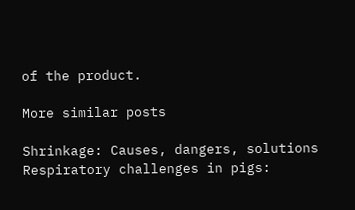of the product.

More similar posts

Shrinkage: Causes, dangers, solutions
Respiratory challenges in pigs: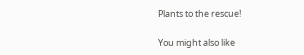Plants to the rescue!

You might also like